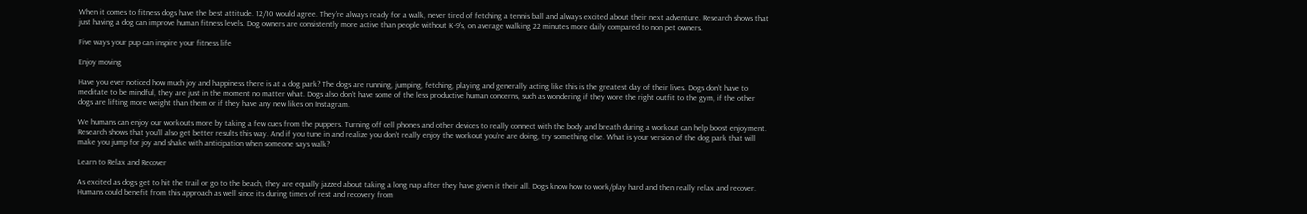When it comes to fitness dogs have the best attitude. 12/10 would agree. They’re always ready for a walk, never tired of fetching a tennis ball and always excited about their next adventure. Research shows that just having a dog can improve human fitness levels. Dog owners are consistently more active than people without K-9’s, on average walking 22 minutes more daily compared to non pet owners.

Five ways your pup can inspire your fitness life

Enjoy moving

Have you ever noticed how much joy and happiness there is at a dog park? The dogs are running, jumping, fetching, playing and generally acting like this is the greatest day of their lives. Dogs don’t have to meditate to be mindful, they are just in the moment no matter what. Dogs also don’t have some of the less productive human concerns, such as wondering if they wore the right outfit to the gym, if the other dogs are lifting more weight than them or if they have any new likes on Instagram.

We humans can enjoy our workouts more by taking a few cues from the puppers. Turning off cell phones and other devices to really connect with the body and breath during a workout can help boost enjoyment. Research shows that you’ll also get better results this way. And if you tune in and realize you don’t really enjoy the workout you’re are doing, try something else. What is your version of the dog park that will make you jump for joy and shake with anticipation when someone says walk?

Learn to Relax and Recover

As excited as dogs get to hit the trail or go to the beach, they are equally jazzed about taking a long nap after they have given it their all. Dogs know how to work/play hard and then really relax and recover. Humans could benefit from this approach as well since its during times of rest and recovery from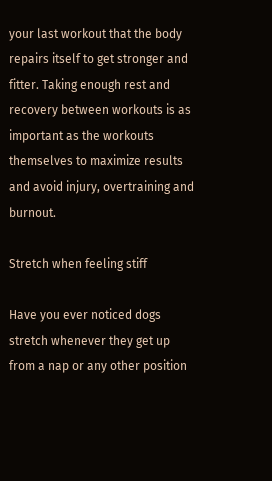your last workout that the body repairs itself to get stronger and fitter. Taking enough rest and recovery between workouts is as important as the workouts themselves to maximize results and avoid injury, overtraining and burnout.

Stretch when feeling stiff

Have you ever noticed dogs stretch whenever they get up from a nap or any other position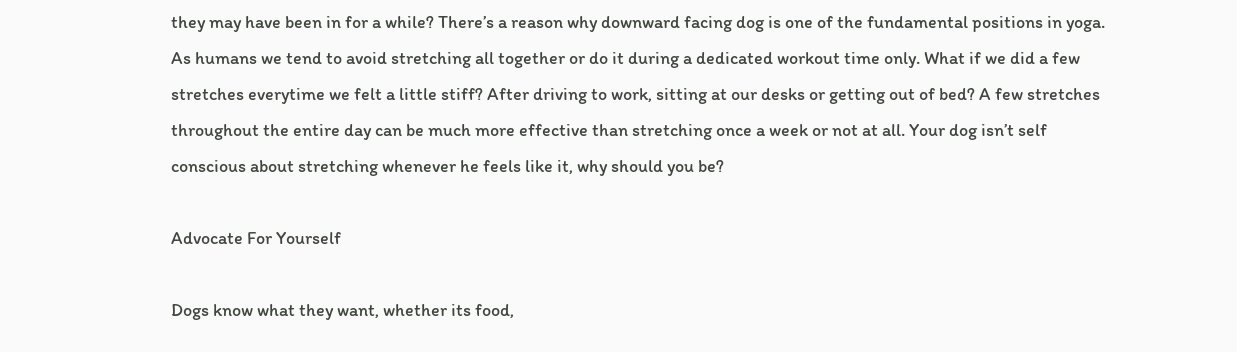they may have been in for a while? There’s a reason why downward facing dog is one of the fundamental positions in yoga. As humans we tend to avoid stretching all together or do it during a dedicated workout time only. What if we did a few stretches everytime we felt a little stiff? After driving to work, sitting at our desks or getting out of bed? A few stretches throughout the entire day can be much more effective than stretching once a week or not at all. Your dog isn’t self conscious about stretching whenever he feels like it, why should you be?

Advocate For Yourself

Dogs know what they want, whether its food,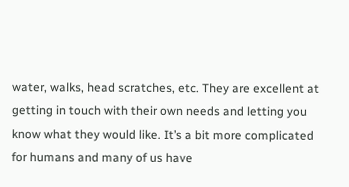water, walks, head scratches, etc. They are excellent at getting in touch with their own needs and letting you know what they would like. It’s a bit more complicated for humans and many of us have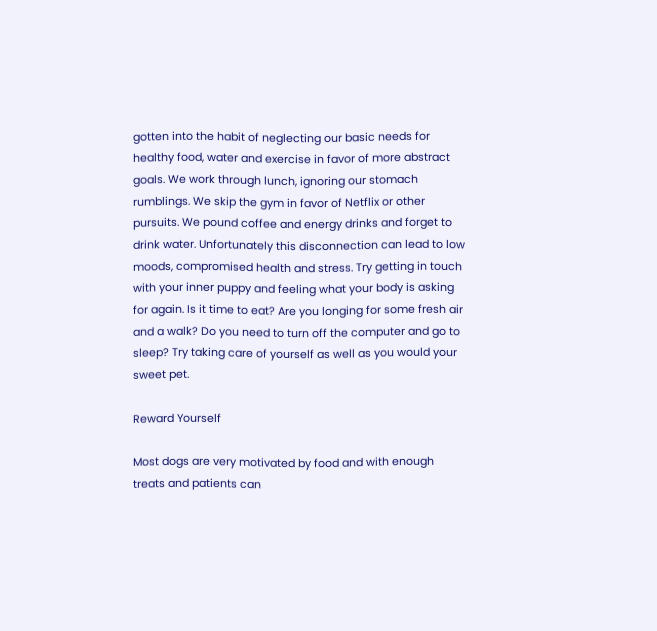gotten into the habit of neglecting our basic needs for healthy food, water and exercise in favor of more abstract goals. We work through lunch, ignoring our stomach rumblings. We skip the gym in favor of Netflix or other pursuits. We pound coffee and energy drinks and forget to drink water. Unfortunately this disconnection can lead to low moods, compromised health and stress. Try getting in touch with your inner puppy and feeling what your body is asking for again. Is it time to eat? Are you longing for some fresh air and a walk? Do you need to turn off the computer and go to sleep? Try taking care of yourself as well as you would your sweet pet.

Reward Yourself

Most dogs are very motivated by food and with enough treats and patients can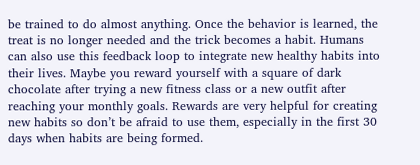be trained to do almost anything. Once the behavior is learned, the treat is no longer needed and the trick becomes a habit. Humans can also use this feedback loop to integrate new healthy habits into their lives. Maybe you reward yourself with a square of dark chocolate after trying a new fitness class or a new outfit after reaching your monthly goals. Rewards are very helpful for creating new habits so don’t be afraid to use them, especially in the first 30 days when habits are being formed.